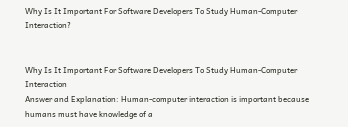Why Is It Important For Software Developers To Study Human-Computer Interaction?


Why Is It Important For Software Developers To Study Human-Computer Interaction
Answer and Explanation: Human-computer interaction is important because humans must have knowledge of a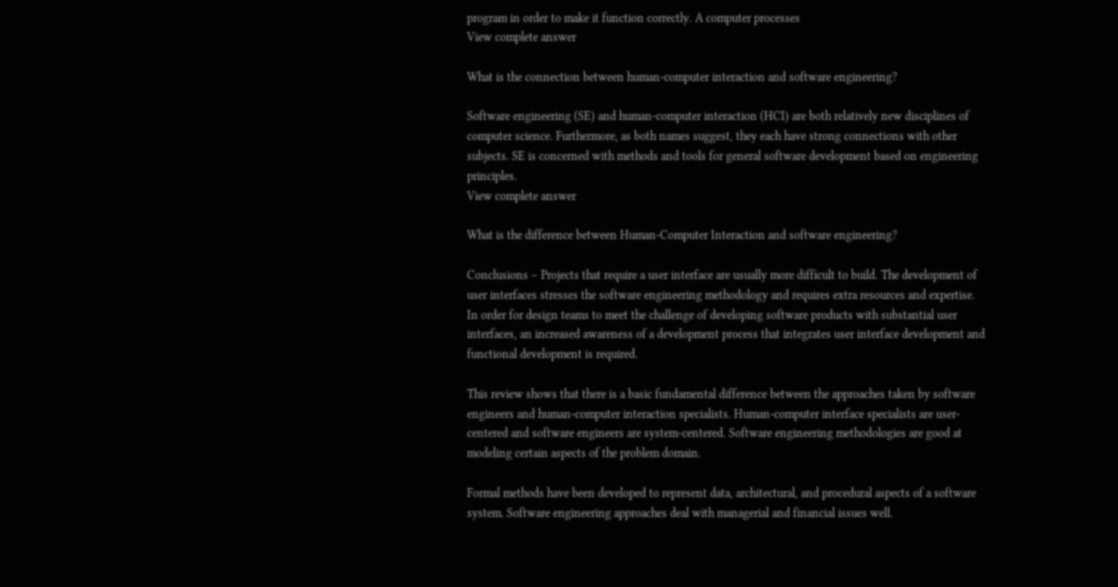program in order to make it function correctly. A computer processes
View complete answer

What is the connection between human-computer interaction and software engineering?

Software engineering (SE) and human-computer interaction (HCI) are both relatively new disciplines of computer science. Furthermore, as both names suggest, they each have strong connections with other subjects. SE is concerned with methods and tools for general software development based on engineering principles.
View complete answer

What is the difference between Human-Computer Interaction and software engineering?

Conclusions – Projects that require a user interface are usually more difficult to build. The development of user interfaces stresses the software engineering methodology and requires extra resources and expertise. In order for design teams to meet the challenge of developing software products with substantial user interfaces, an increased awareness of a development process that integrates user interface development and functional development is required.

This review shows that there is a basic fundamental difference between the approaches taken by software engineers and human-computer interaction specialists. Human-computer interface specialists are user-centered and software engineers are system-centered. Software engineering methodologies are good at modeling certain aspects of the problem domain.

Formal methods have been developed to represent data, architectural, and procedural aspects of a software system. Software engineering approaches deal with managerial and financial issues well.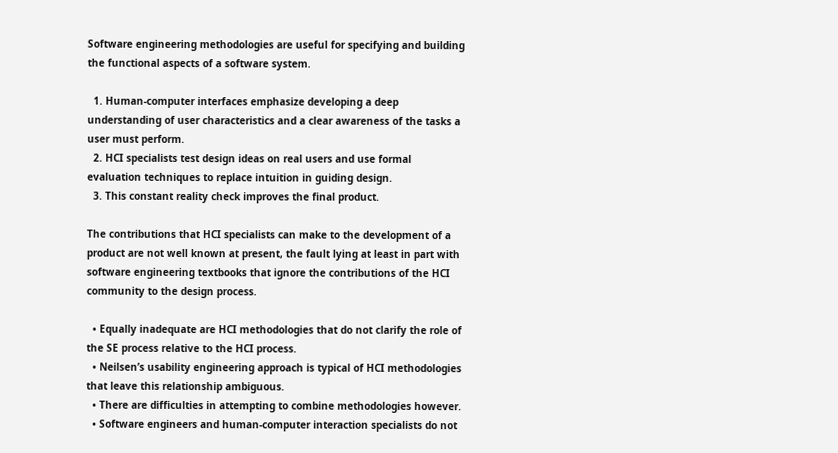Software engineering methodologies are useful for specifying and building the functional aspects of a software system.

  1. Human-computer interfaces emphasize developing a deep understanding of user characteristics and a clear awareness of the tasks a user must perform.
  2. HCI specialists test design ideas on real users and use formal evaluation techniques to replace intuition in guiding design.
  3. This constant reality check improves the final product.

The contributions that HCI specialists can make to the development of a product are not well known at present, the fault lying at least in part with software engineering textbooks that ignore the contributions of the HCI community to the design process.

  • Equally inadequate are HCI methodologies that do not clarify the role of the SE process relative to the HCI process.
  • Neilsen’s usability engineering approach is typical of HCI methodologies that leave this relationship ambiguous.
  • There are difficulties in attempting to combine methodologies however.
  • Software engineers and human-computer interaction specialists do not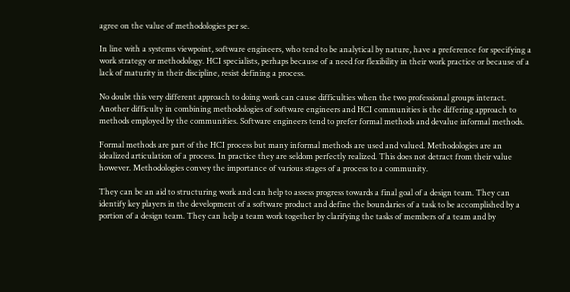agree on the value of methodologies per se.

In line with a systems viewpoint, software engineers, who tend to be analytical by nature, have a preference for specifying a work strategy or methodology. HCI specialists, perhaps because of a need for flexibility in their work practice or because of a lack of maturity in their discipline, resist defining a process.

No doubt this very different approach to doing work can cause difficulties when the two professional groups interact. Another difficulty in combining methodologies of software engineers and HCI communities is the differing approach to methods employed by the communities. Software engineers tend to prefer formal methods and devalue informal methods.

Formal methods are part of the HCI process but many informal methods are used and valued. Methodologies are an idealized articulation of a process. In practice they are seldom perfectly realized. This does not detract from their value however. Methodologies convey the importance of various stages of a process to a community.

They can be an aid to structuring work and can help to assess progress towards a final goal of a design team. They can identify key players in the development of a software product and define the boundaries of a task to be accomplished by a portion of a design team. They can help a team work together by clarifying the tasks of members of a team and by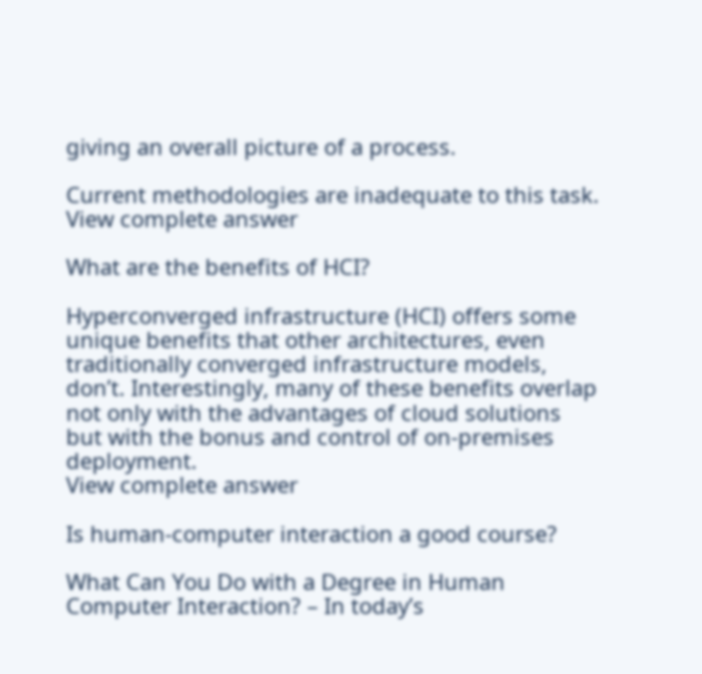giving an overall picture of a process.

Current methodologies are inadequate to this task.
View complete answer

What are the benefits of HCI?

Hyperconverged infrastructure (HCI) offers some unique benefits that other architectures, even traditionally converged infrastructure models, don’t. Interestingly, many of these benefits overlap not only with the advantages of cloud solutions but with the bonus and control of on-premises deployment.
View complete answer

Is human-computer interaction a good course?

What Can You Do with a Degree in Human Computer Interaction? – In today’s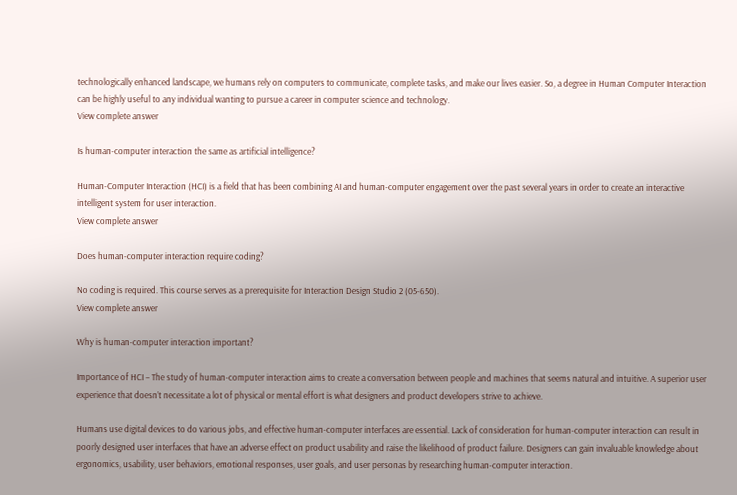technologically enhanced landscape, we humans rely on computers to communicate, complete tasks, and make our lives easier. So, a degree in Human Computer Interaction can be highly useful to any individual wanting to pursue a career in computer science and technology.
View complete answer

Is human-computer interaction the same as artificial intelligence?

Human-Computer Interaction (HCI) is a field that has been combining AI and human-computer engagement over the past several years in order to create an interactive intelligent system for user interaction.
View complete answer

Does human-computer interaction require coding?

No coding is required. This course serves as a prerequisite for Interaction Design Studio 2 (05-650).
View complete answer

Why is human-computer interaction important?

Importance of HCI – The study of human-computer interaction aims to create a conversation between people and machines that seems natural and intuitive. A superior user experience that doesn’t necessitate a lot of physical or mental effort is what designers and product developers strive to achieve.

Humans use digital devices to do various jobs, and effective human-computer interfaces are essential. Lack of consideration for human-computer interaction can result in poorly designed user interfaces that have an adverse effect on product usability and raise the likelihood of product failure. Designers can gain invaluable knowledge about ergonomics, usability, user behaviors, emotional responses, user goals, and user personas by researching human-computer interaction.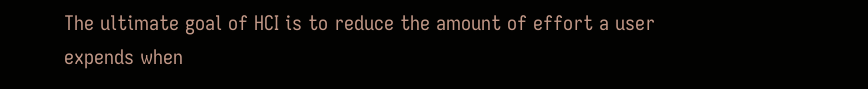The ultimate goal of HCI is to reduce the amount of effort a user expends when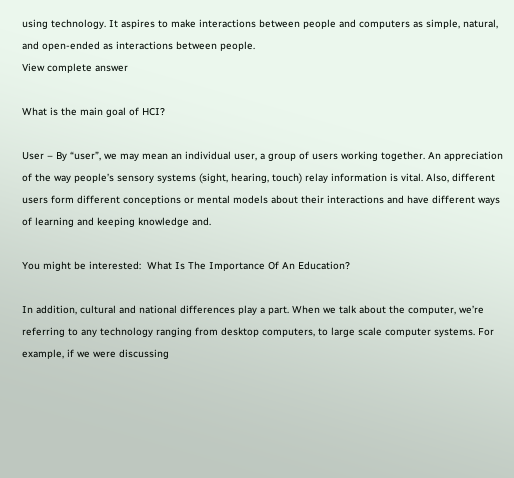using technology. It aspires to make interactions between people and computers as simple, natural, and open-ended as interactions between people.
View complete answer

What is the main goal of HCI?

User – By “user”, we may mean an individual user, a group of users working together. An appreciation of the way people’s sensory systems (sight, hearing, touch) relay information is vital. Also, different users form different conceptions or mental models about their interactions and have different ways of learning and keeping knowledge and.

You might be interested:  What Is The Importance Of An Education?

In addition, cultural and national differences play a part. When we talk about the computer, we’re referring to any technology ranging from desktop computers, to large scale computer systems. For example, if we were discussing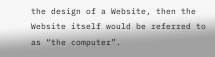the design of a Website, then the Website itself would be referred to as “the computer”.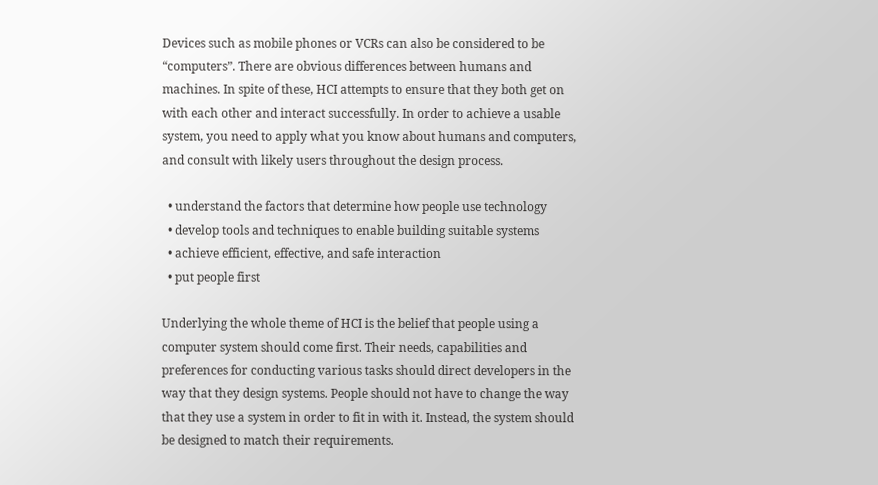Devices such as mobile phones or VCRs can also be considered to be “computers”. There are obvious differences between humans and machines. In spite of these, HCI attempts to ensure that they both get on with each other and interact successfully. In order to achieve a usable system, you need to apply what you know about humans and computers, and consult with likely users throughout the design process.

  • understand the factors that determine how people use technology
  • develop tools and techniques to enable building suitable systems
  • achieve efficient, effective, and safe interaction
  • put people first

Underlying the whole theme of HCI is the belief that people using a computer system should come first. Their needs, capabilities and preferences for conducting various tasks should direct developers in the way that they design systems. People should not have to change the way that they use a system in order to fit in with it. Instead, the system should be designed to match their requirements.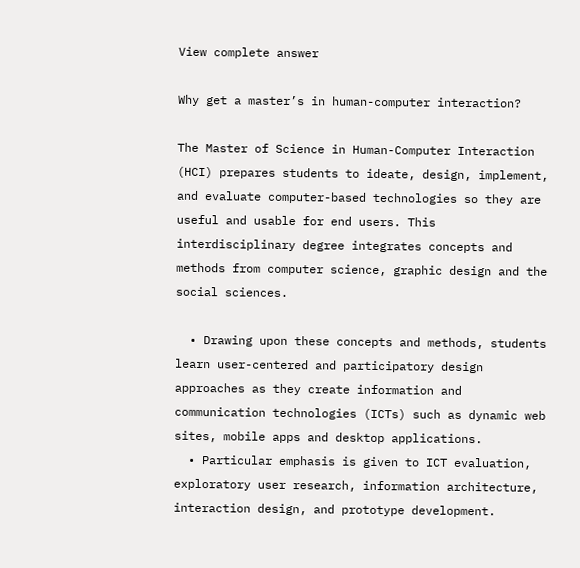View complete answer

Why get a master’s in human-computer interaction?

The Master of Science in Human-Computer Interaction (HCI) prepares students to ideate, design, implement, and evaluate computer-based technologies so they are useful and usable for end users. This interdisciplinary degree integrates concepts and methods from computer science, graphic design and the social sciences.

  • Drawing upon these concepts and methods, students learn user-centered and participatory design approaches as they create information and communication technologies (ICTs) such as dynamic web sites, mobile apps and desktop applications.
  • Particular emphasis is given to ICT evaluation, exploratory user research, information architecture, interaction design, and prototype development.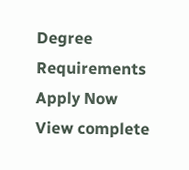Degree Requirements Apply Now
View complete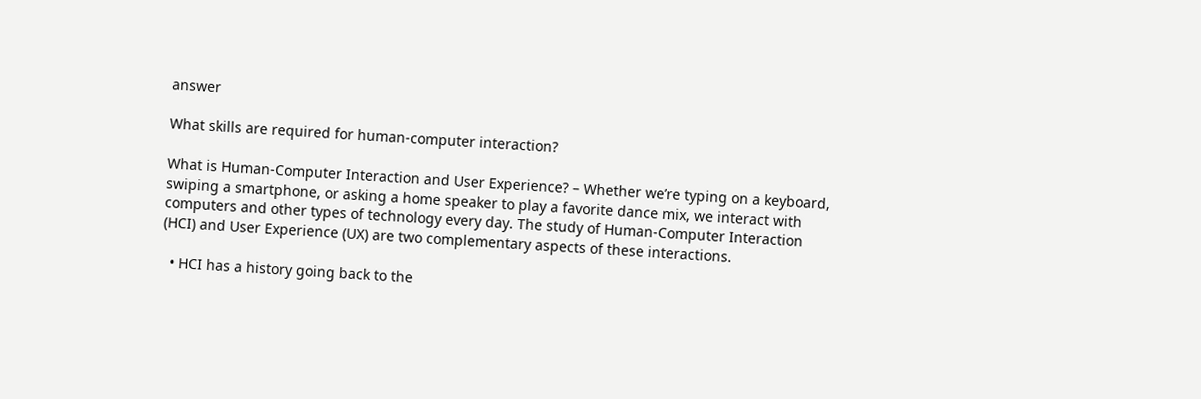answer

What skills are required for human-computer interaction?

What is Human-Computer Interaction and User Experience? – Whether we’re typing on a keyboard, swiping a smartphone, or asking a home speaker to play a favorite dance mix, we interact with computers and other types of technology every day. The study of Human-Computer Interaction (HCI) and User Experience (UX) are two complementary aspects of these interactions.

  • HCI has a history going back to the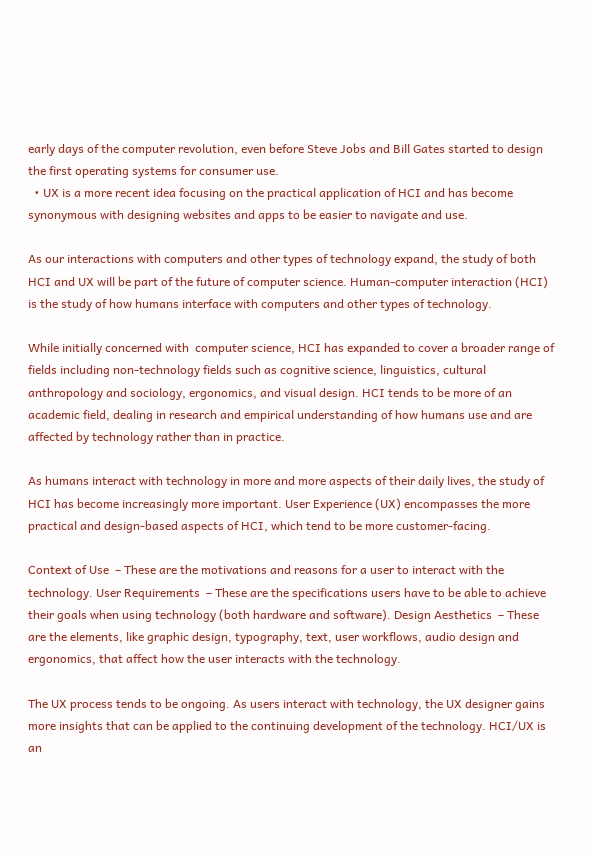early days of the computer revolution, even before Steve Jobs and Bill Gates started to design the first operating systems for consumer use.
  • UX is a more recent idea focusing on the practical application of HCI and has become synonymous with designing websites and apps to be easier to navigate and use.

As our interactions with computers and other types of technology expand, the study of both HCI and UX will be part of the future of computer science. Human-computer interaction (HCI) is the study of how humans interface with computers and other types of technology.

While initially concerned with  computer science, HCI has expanded to cover a broader range of fields including non-technology fields such as cognitive science, linguistics, cultural anthropology and sociology, ergonomics, and visual design. HCI tends to be more of an academic field, dealing in research and empirical understanding of how humans use and are affected by technology rather than in practice.

As humans interact with technology in more and more aspects of their daily lives, the study of HCI has become increasingly more important. User Experience (UX) encompasses the more practical and design-based aspects of HCI, which tend to be more customer-facing.

Context of Use  – These are the motivations and reasons for a user to interact with the technology. User Requirements  – These are the specifications users have to be able to achieve their goals when using technology (both hardware and software). Design Aesthetics  – These are the elements, like graphic design, typography, text, user workflows, audio design and ergonomics, that affect how the user interacts with the technology.

The UX process tends to be ongoing. As users interact with technology, the UX designer gains more insights that can be applied to the continuing development of the technology. HCI/UX is an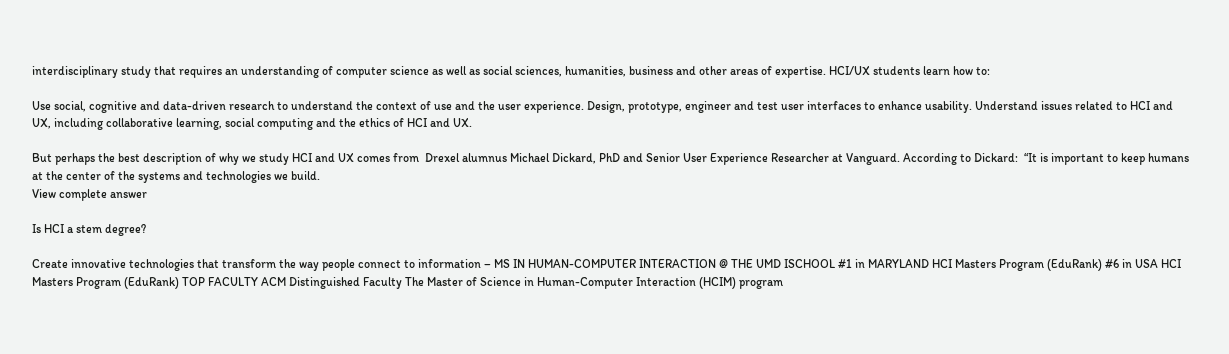interdisciplinary study that requires an understanding of computer science as well as social sciences, humanities, business and other areas of expertise. HCI/UX students learn how to:

Use social, cognitive and data-driven research to understand the context of use and the user experience. Design, prototype, engineer and test user interfaces to enhance usability. Understand issues related to HCI and UX, including collaborative learning, social computing and the ethics of HCI and UX.

But perhaps the best description of why we study HCI and UX comes from  Drexel alumnus Michael Dickard, PhD and Senior User Experience Researcher at Vanguard. According to Dickard:  “It is important to keep humans at the center of the systems and technologies we build.
View complete answer

Is HCI a stem degree?

Create innovative technologies that transform the way people connect to information – MS IN HUMAN-COMPUTER INTERACTION @ THE UMD ISCHOOL #1 in MARYLAND HCI Masters Program (EduRank) #6 in USA HCI Masters Program (EduRank) TOP FACULTY ACM Distinguished Faculty The Master of Science in Human-Computer Interaction (HCIM) program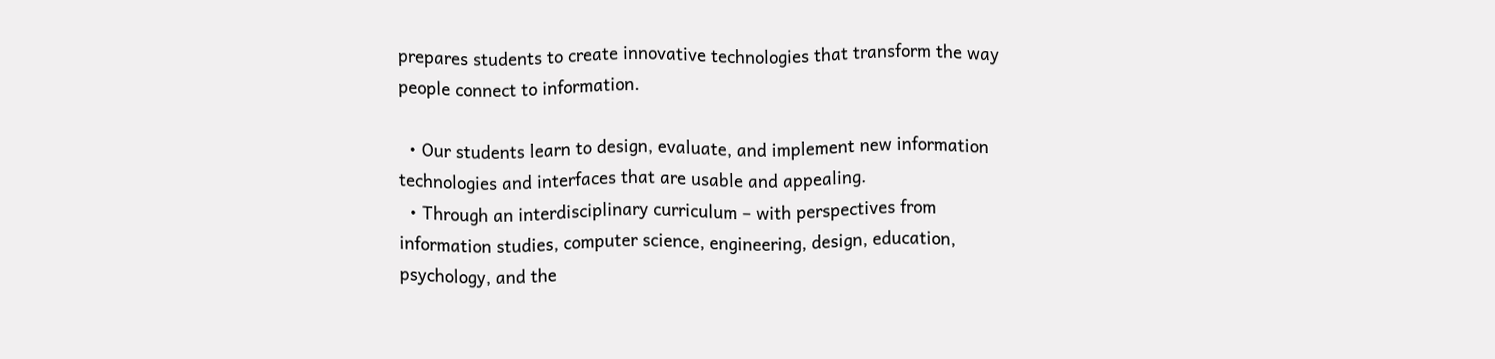prepares students to create innovative technologies that transform the way people connect to information.

  • Our students learn to design, evaluate, and implement new information technologies and interfaces that are usable and appealing.
  • Through an interdisciplinary curriculum – with perspectives from information studies, computer science, engineering, design, education, psychology, and the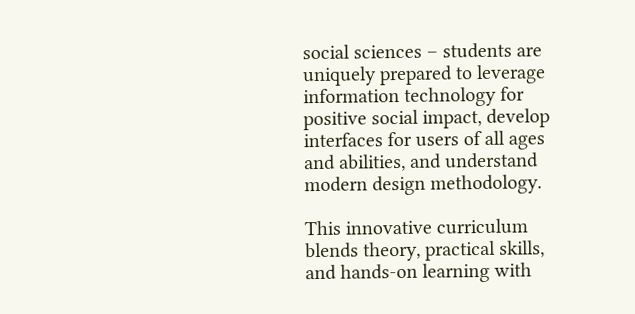social sciences – students are uniquely prepared to leverage information technology for positive social impact, develop interfaces for users of all ages and abilities, and understand modern design methodology.

This innovative curriculum blends theory, practical skills, and hands-on learning with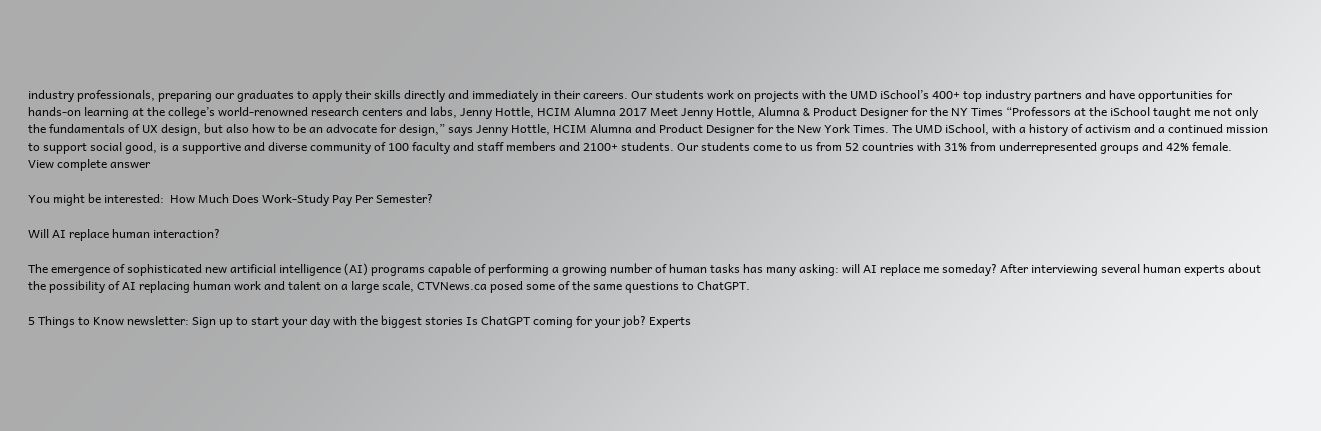industry professionals, preparing our graduates to apply their skills directly and immediately in their careers. Our students work on projects with the UMD iSchool’s 400+ top industry partners and have opportunities for hands-on learning at the college’s world-renowned research centers and labs, Jenny Hottle, HCIM Alumna 2017 Meet Jenny Hottle, Alumna & Product Designer for the NY Times “Professors at the iSchool taught me not only the fundamentals of UX design, but also how to be an advocate for design,” says Jenny Hottle, HCIM Alumna and Product Designer for the New York Times. The UMD iSchool, with a history of activism and a continued mission to support social good, is a supportive and diverse community of 100 faculty and staff members and 2100+ students. Our students come to us from 52 countries with 31% from underrepresented groups and 42% female.
View complete answer

You might be interested:  How Much Does Work-Study Pay Per Semester?

Will AI replace human interaction?

The emergence of sophisticated new artificial intelligence (AI) programs capable of performing a growing number of human tasks has many asking: will AI replace me someday? After interviewing several human experts about the possibility of AI replacing human work and talent on a large scale, CTVNews.ca posed some of the same questions to ChatGPT.

5 Things to Know newsletter: Sign up to start your day with the biggest stories Is ChatGPT coming for your job? Experts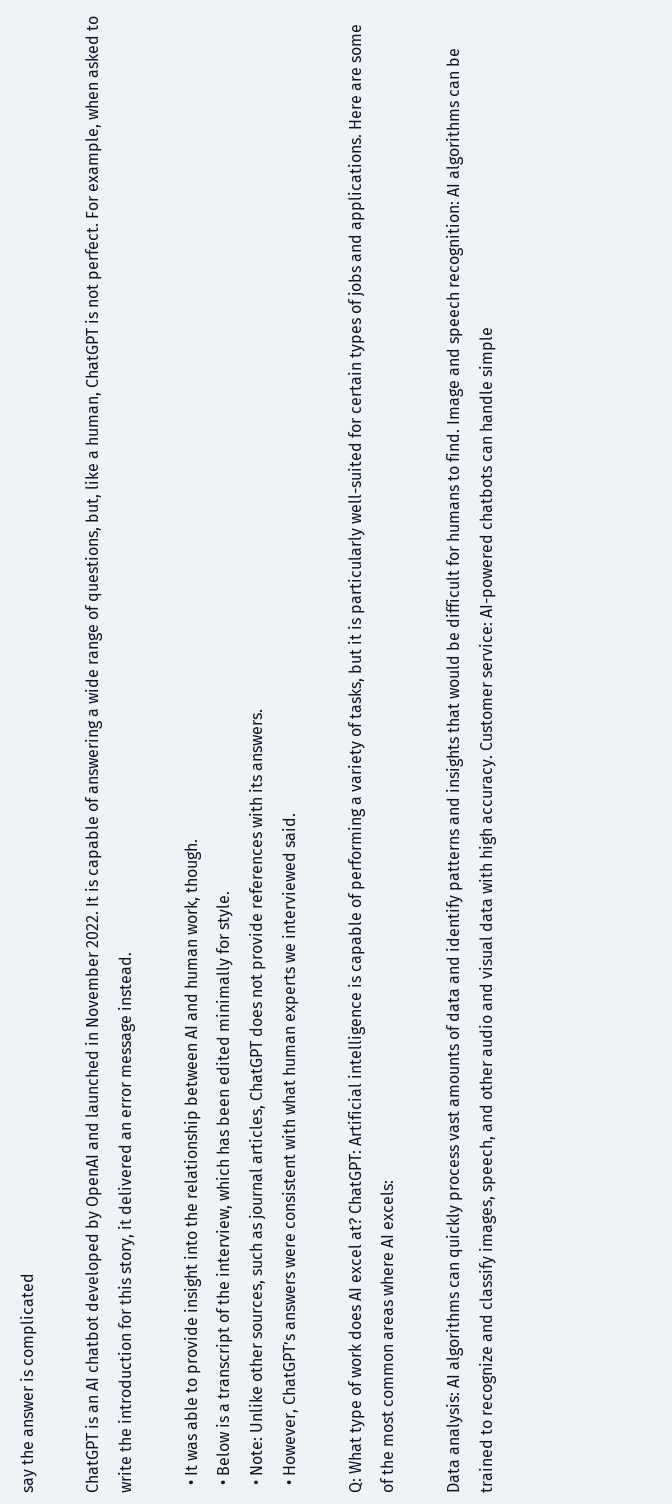say the answer is complicated

ChatGPT is an AI chatbot developed by OpenAI and launched in November 2022. It is capable of answering a wide range of questions, but, like a human, ChatGPT is not perfect. For example, when asked to write the introduction for this story, it delivered an error message instead.

  • It was able to provide insight into the relationship between AI and human work, though.
  • Below is a transcript of the interview, which has been edited minimally for style.
  • Note: Unlike other sources, such as journal articles, ChatGPT does not provide references with its answers.
  • However, ChatGPT’s answers were consistent with what human experts we interviewed said.

Q: What type of work does AI excel at? ChatGPT: Artificial intelligence is capable of performing a variety of tasks, but it is particularly well-suited for certain types of jobs and applications. Here are some of the most common areas where AI excels:

Data analysis: AI algorithms can quickly process vast amounts of data and identify patterns and insights that would be difficult for humans to find. Image and speech recognition: AI algorithms can be trained to recognize and classify images, speech, and other audio and visual data with high accuracy. Customer service: AI-powered chatbots can handle simple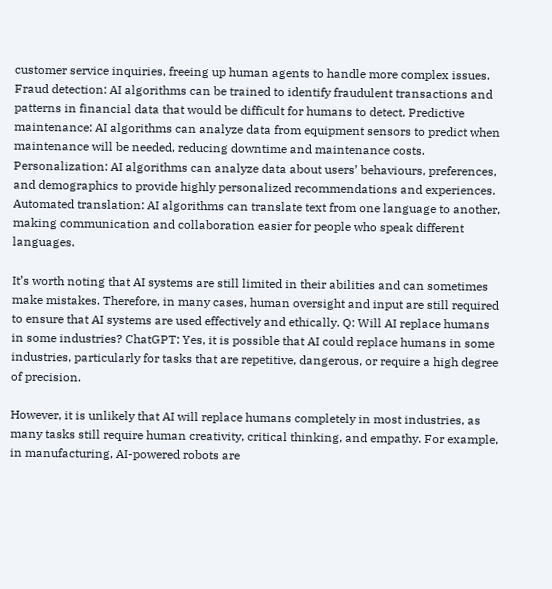customer service inquiries, freeing up human agents to handle more complex issues. Fraud detection: AI algorithms can be trained to identify fraudulent transactions and patterns in financial data that would be difficult for humans to detect. Predictive maintenance: AI algorithms can analyze data from equipment sensors to predict when maintenance will be needed, reducing downtime and maintenance costs. Personalization: AI algorithms can analyze data about users’ behaviours, preferences, and demographics to provide highly personalized recommendations and experiences. Automated translation: AI algorithms can translate text from one language to another, making communication and collaboration easier for people who speak different languages.

It’s worth noting that AI systems are still limited in their abilities and can sometimes make mistakes. Therefore, in many cases, human oversight and input are still required to ensure that AI systems are used effectively and ethically. Q: Will AI replace humans in some industries? ChatGPT: Yes, it is possible that AI could replace humans in some industries, particularly for tasks that are repetitive, dangerous, or require a high degree of precision.

However, it is unlikely that AI will replace humans completely in most industries, as many tasks still require human creativity, critical thinking, and empathy. For example, in manufacturing, AI-powered robots are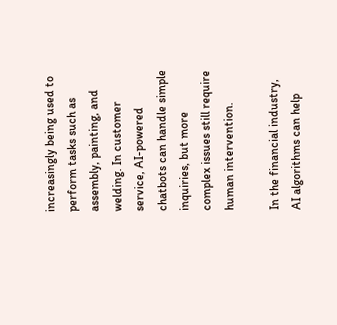increasingly being used to perform tasks such as assembly, painting, and welding. In customer service, AI-powered chatbots can handle simple inquiries, but more complex issues still require human intervention.

In the financial industry, AI algorithms can help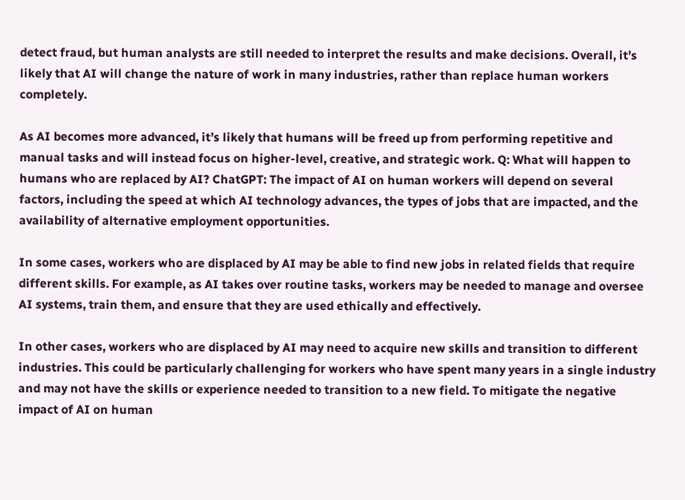detect fraud, but human analysts are still needed to interpret the results and make decisions. Overall, it’s likely that AI will change the nature of work in many industries, rather than replace human workers completely.

As AI becomes more advanced, it’s likely that humans will be freed up from performing repetitive and manual tasks and will instead focus on higher-level, creative, and strategic work. Q: What will happen to humans who are replaced by AI? ChatGPT: The impact of AI on human workers will depend on several factors, including the speed at which AI technology advances, the types of jobs that are impacted, and the availability of alternative employment opportunities.

In some cases, workers who are displaced by AI may be able to find new jobs in related fields that require different skills. For example, as AI takes over routine tasks, workers may be needed to manage and oversee AI systems, train them, and ensure that they are used ethically and effectively.

In other cases, workers who are displaced by AI may need to acquire new skills and transition to different industries. This could be particularly challenging for workers who have spent many years in a single industry and may not have the skills or experience needed to transition to a new field. To mitigate the negative impact of AI on human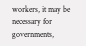workers, it may be necessary for governments,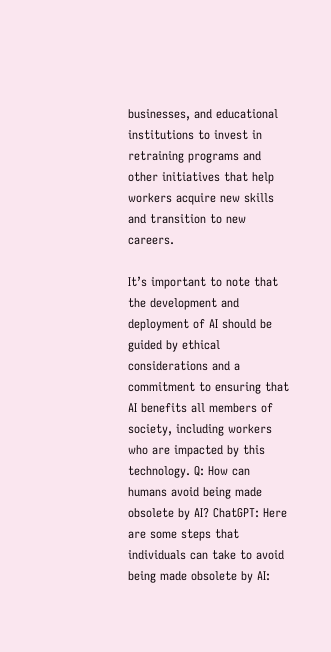businesses, and educational institutions to invest in retraining programs and other initiatives that help workers acquire new skills and transition to new careers.

It’s important to note that the development and deployment of AI should be guided by ethical considerations and a commitment to ensuring that AI benefits all members of society, including workers who are impacted by this technology. Q: How can humans avoid being made obsolete by AI? ChatGPT: Here are some steps that individuals can take to avoid being made obsolete by AI: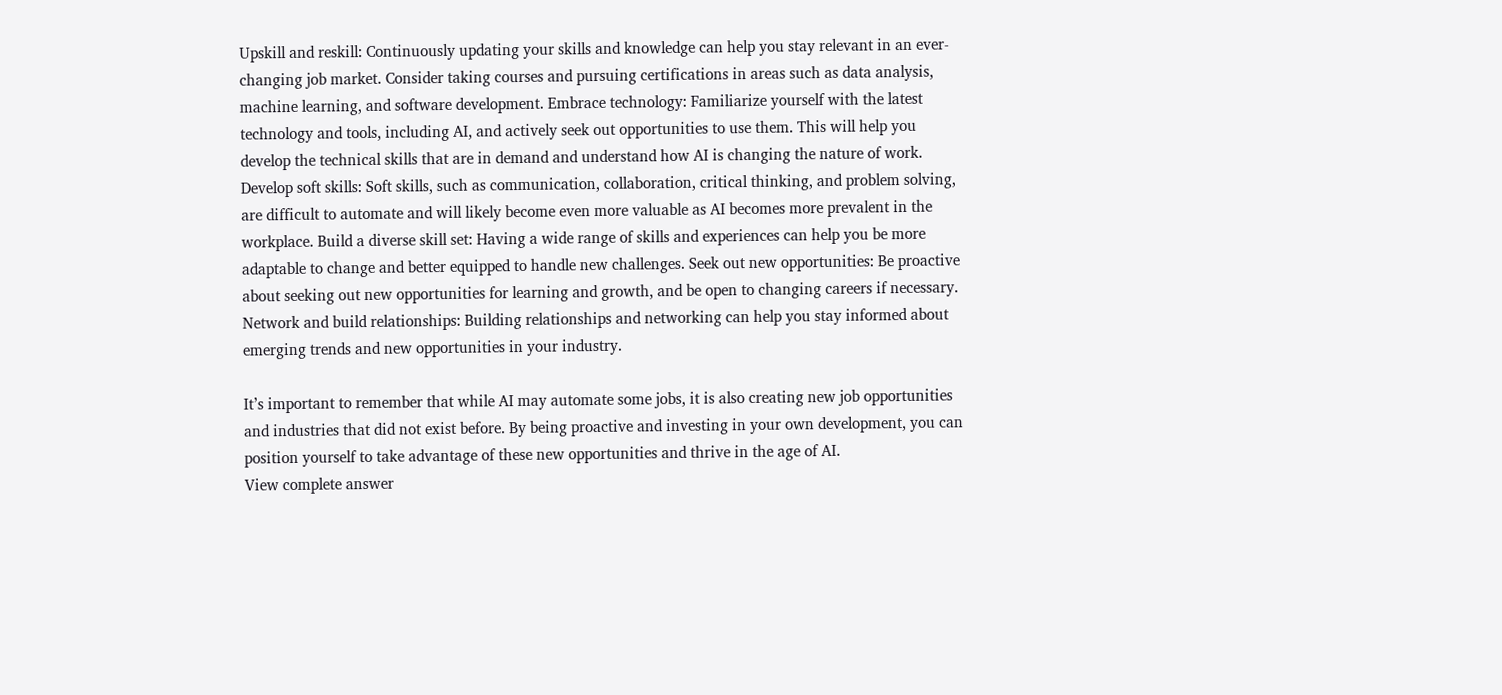Upskill and reskill: Continuously updating your skills and knowledge can help you stay relevant in an ever-changing job market. Consider taking courses and pursuing certifications in areas such as data analysis, machine learning, and software development. Embrace technology: Familiarize yourself with the latest technology and tools, including AI, and actively seek out opportunities to use them. This will help you develop the technical skills that are in demand and understand how AI is changing the nature of work. Develop soft skills: Soft skills, such as communication, collaboration, critical thinking, and problem solving, are difficult to automate and will likely become even more valuable as AI becomes more prevalent in the workplace. Build a diverse skill set: Having a wide range of skills and experiences can help you be more adaptable to change and better equipped to handle new challenges. Seek out new opportunities: Be proactive about seeking out new opportunities for learning and growth, and be open to changing careers if necessary. Network and build relationships: Building relationships and networking can help you stay informed about emerging trends and new opportunities in your industry.

It’s important to remember that while AI may automate some jobs, it is also creating new job opportunities and industries that did not exist before. By being proactive and investing in your own development, you can position yourself to take advantage of these new opportunities and thrive in the age of AI.
View complete answer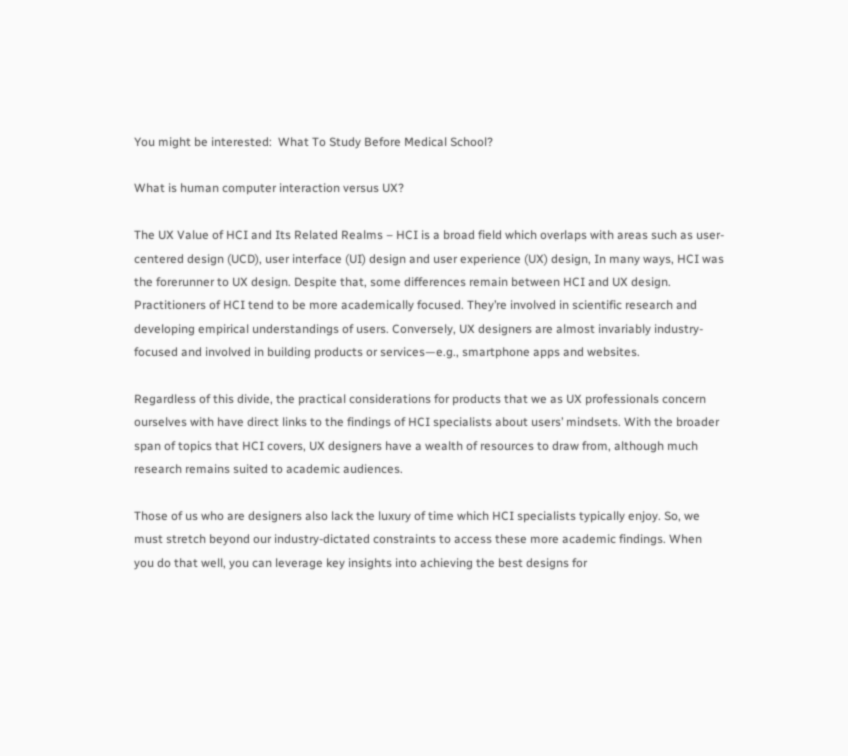You might be interested:  What To Study Before Medical School?

What is human computer interaction versus UX?

The UX Value of HCI and Its Related Realms – HCI is a broad field which overlaps with areas such as user-centered design (UCD), user interface (UI) design and user experience (UX) design, In many ways, HCI was the forerunner to UX design. Despite that, some differences remain between HCI and UX design. Practitioners of HCI tend to be more academically focused. They’re involved in scientific research and developing empirical understandings of users. Conversely, UX designers are almost invariably industry-focused and involved in building products or services—e.g., smartphone apps and websites.

Regardless of this divide, the practical considerations for products that we as UX professionals concern ourselves with have direct links to the findings of HCI specialists about users’ mindsets. With the broader span of topics that HCI covers, UX designers have a wealth of resources to draw from, although much research remains suited to academic audiences.

Those of us who are designers also lack the luxury of time which HCI specialists typically enjoy. So, we must stretch beyond our industry-dictated constraints to access these more academic findings. When you do that well, you can leverage key insights into achieving the best designs for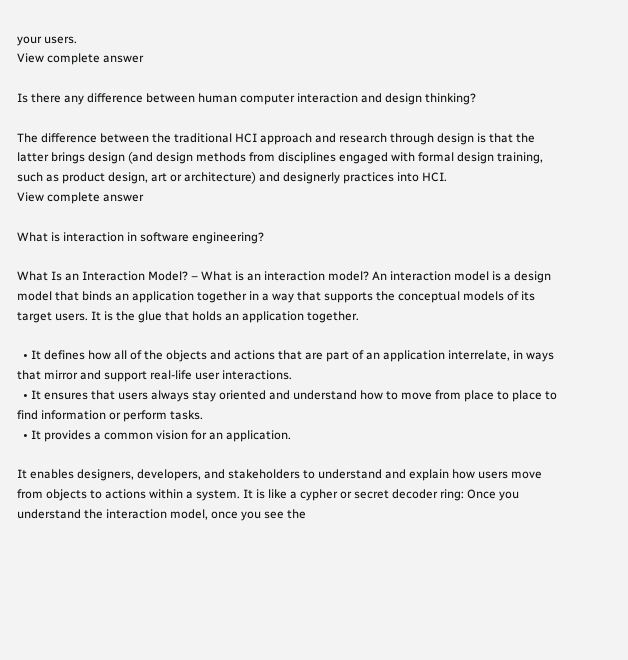your users.
View complete answer

Is there any difference between human computer interaction and design thinking?

The difference between the traditional HCI approach and research through design is that the latter brings design (and design methods from disciplines engaged with formal design training, such as product design, art or architecture) and designerly practices into HCI.
View complete answer

What is interaction in software engineering?

What Is an Interaction Model? – What is an interaction model? An interaction model is a design model that binds an application together in a way that supports the conceptual models of its target users. It is the glue that holds an application together.

  • It defines how all of the objects and actions that are part of an application interrelate, in ways that mirror and support real-life user interactions.
  • It ensures that users always stay oriented and understand how to move from place to place to find information or perform tasks.
  • It provides a common vision for an application.

It enables designers, developers, and stakeholders to understand and explain how users move from objects to actions within a system. It is like a cypher or secret decoder ring: Once you understand the interaction model, once you see the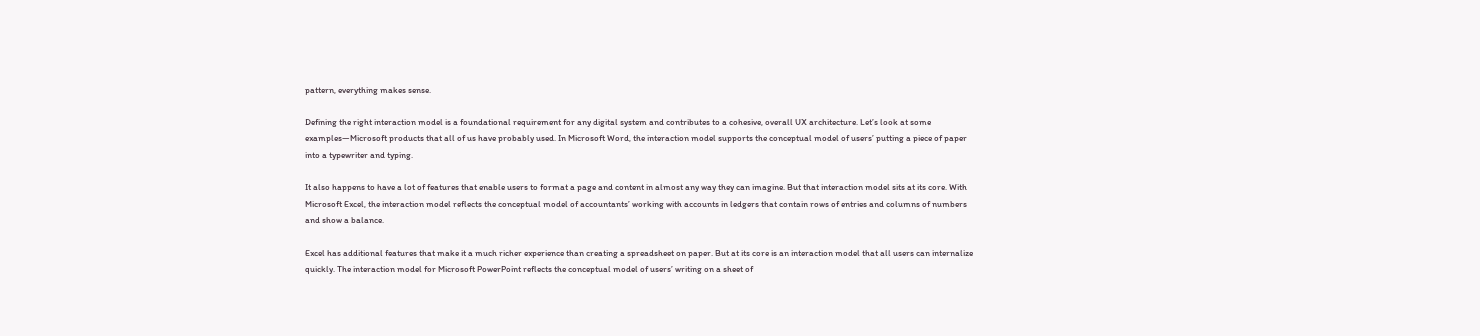pattern, everything makes sense.

Defining the right interaction model is a foundational requirement for any digital system and contributes to a cohesive, overall UX architecture. Let’s look at some examples—Microsoft products that all of us have probably used. In Microsoft Word, the interaction model supports the conceptual model of users’ putting a piece of paper into a typewriter and typing.

It also happens to have a lot of features that enable users to format a page and content in almost any way they can imagine. But that interaction model sits at its core. With Microsoft Excel, the interaction model reflects the conceptual model of accountants’ working with accounts in ledgers that contain rows of entries and columns of numbers and show a balance.

Excel has additional features that make it a much richer experience than creating a spreadsheet on paper. But at its core is an interaction model that all users can internalize quickly. The interaction model for Microsoft PowerPoint reflects the conceptual model of users’ writing on a sheet of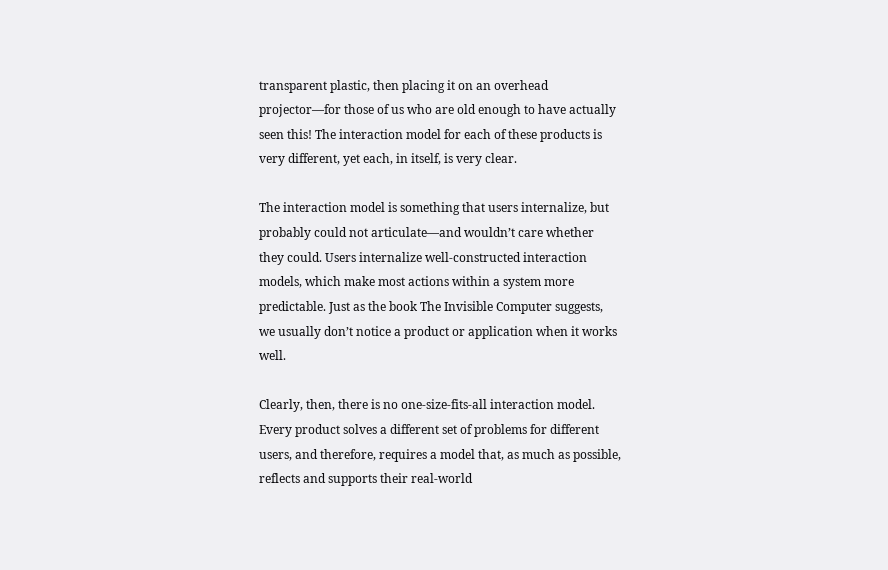transparent plastic, then placing it on an overhead projector—for those of us who are old enough to have actually seen this! The interaction model for each of these products is very different, yet each, in itself, is very clear.

The interaction model is something that users internalize, but probably could not articulate—and wouldn’t care whether they could. Users internalize well-constructed interaction models, which make most actions within a system more predictable. Just as the book The Invisible Computer suggests, we usually don’t notice a product or application when it works well.

Clearly, then, there is no one-size-fits-all interaction model. Every product solves a different set of problems for different users, and therefore, requires a model that, as much as possible, reflects and supports their real-world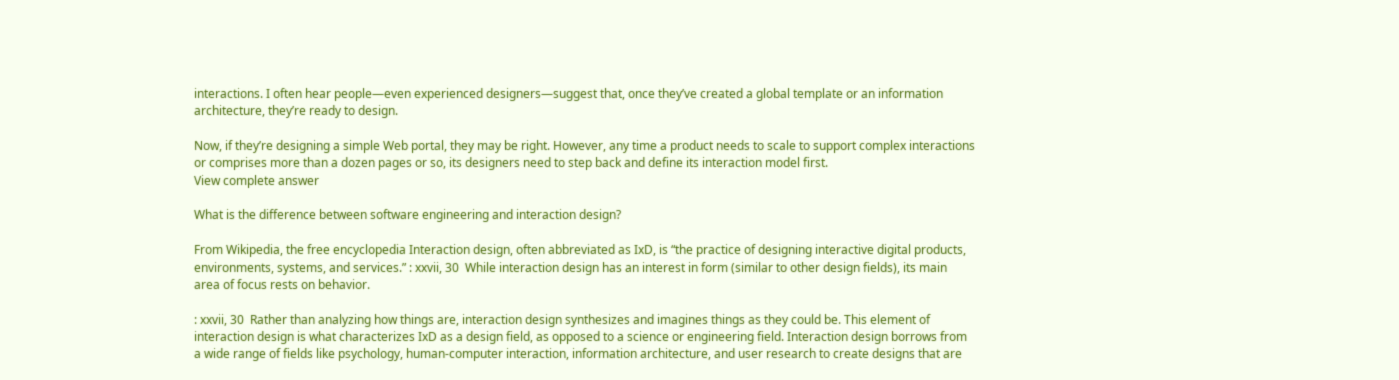interactions. I often hear people—even experienced designers—suggest that, once they’ve created a global template or an information architecture, they’re ready to design.

Now, if they’re designing a simple Web portal, they may be right. However, any time a product needs to scale to support complex interactions or comprises more than a dozen pages or so, its designers need to step back and define its interaction model first.
View complete answer

What is the difference between software engineering and interaction design?

From Wikipedia, the free encyclopedia Interaction design, often abbreviated as IxD, is “the practice of designing interactive digital products, environments, systems, and services.” : xxvii, 30  While interaction design has an interest in form (similar to other design fields), its main area of focus rests on behavior.

: xxvii, 30  Rather than analyzing how things are, interaction design synthesizes and imagines things as they could be. This element of interaction design is what characterizes IxD as a design field, as opposed to a science or engineering field. Interaction design borrows from a wide range of fields like psychology, human-computer interaction, information architecture, and user research to create designs that are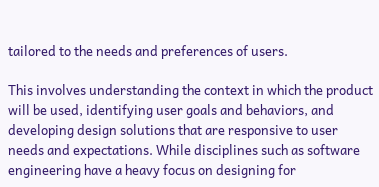tailored to the needs and preferences of users.

This involves understanding the context in which the product will be used, identifying user goals and behaviors, and developing design solutions that are responsive to user needs and expectations. While disciplines such as software engineering have a heavy focus on designing for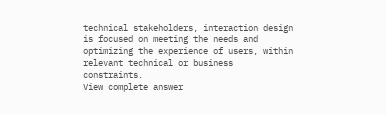technical stakeholders, interaction design is focused on meeting the needs and optimizing the experience of users, within relevant technical or business constraints.
View complete answer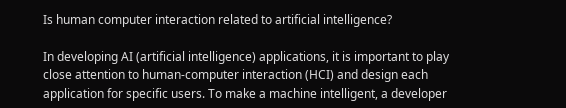Is human computer interaction related to artificial intelligence?

In developing AI (artificial intelligence) applications, it is important to play close attention to human-computer interaction (HCI) and design each application for specific users. To make a machine intelligent, a developer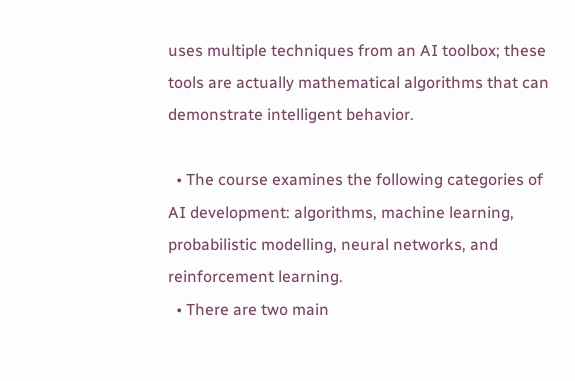uses multiple techniques from an AI toolbox; these tools are actually mathematical algorithms that can demonstrate intelligent behavior.

  • The course examines the following categories of AI development: algorithms, machine learning, probabilistic modelling, neural networks, and reinforcement learning.
  • There are two main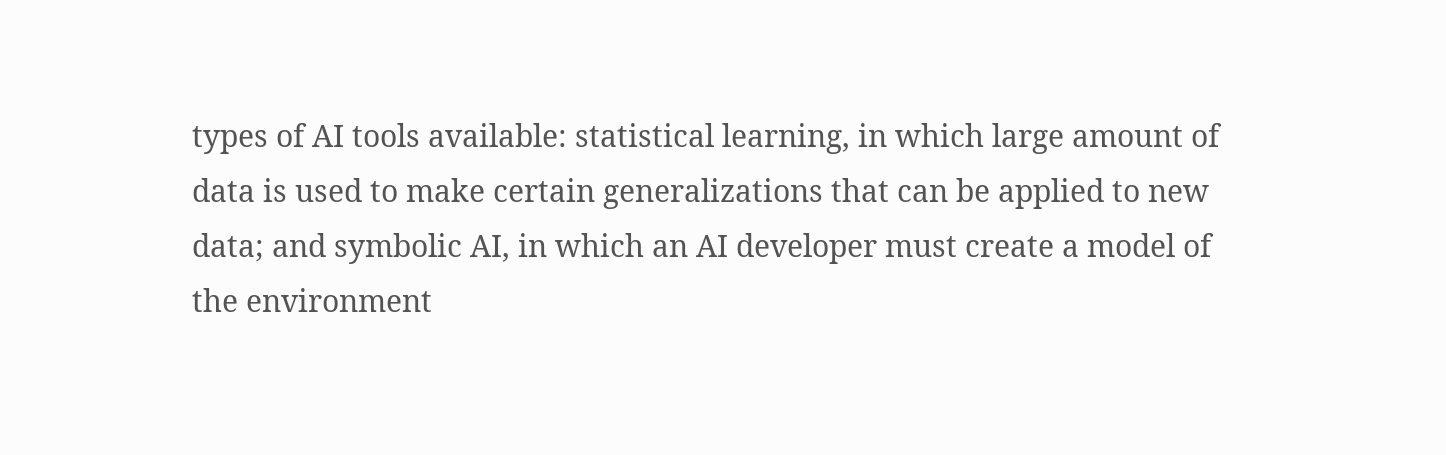types of AI tools available: statistical learning, in which large amount of data is used to make certain generalizations that can be applied to new data; and symbolic AI, in which an AI developer must create a model of the environment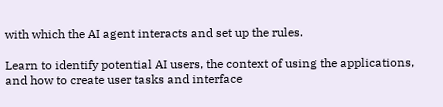with which the AI agent interacts and set up the rules.

Learn to identify potential AI users, the context of using the applications, and how to create user tasks and interface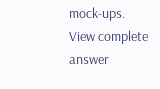mock-ups.
View complete answer